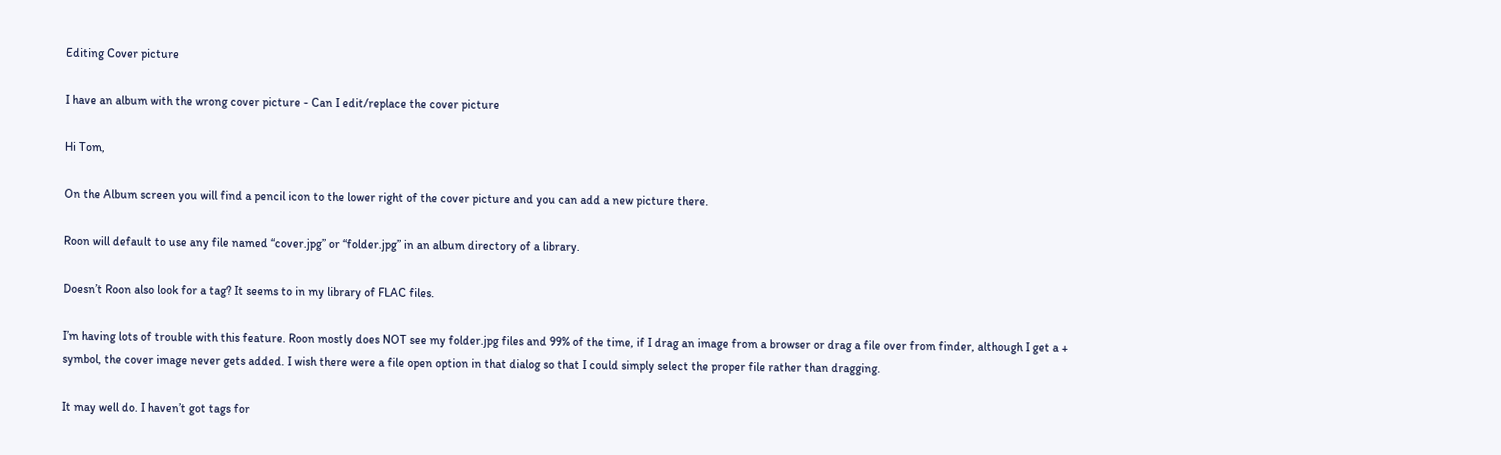Editing Cover picture

I have an album with the wrong cover picture - Can I edit/replace the cover picture

Hi Tom,

On the Album screen you will find a pencil icon to the lower right of the cover picture and you can add a new picture there.

Roon will default to use any file named “cover.jpg” or “folder.jpg” in an album directory of a library.

Doesn’t Roon also look for a tag? It seems to in my library of FLAC files.

I’m having lots of trouble with this feature. Roon mostly does NOT see my folder.jpg files and 99% of the time, if I drag an image from a browser or drag a file over from finder, although I get a + symbol, the cover image never gets added. I wish there were a file open option in that dialog so that I could simply select the proper file rather than dragging.

It may well do. I haven’t got tags for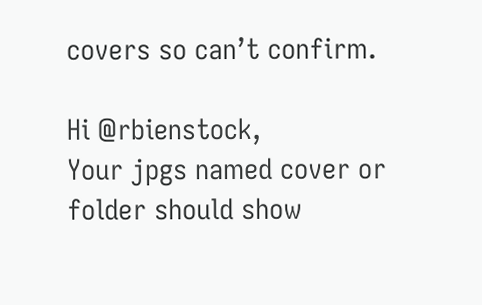covers so can’t confirm.

Hi @rbienstock,
Your jpgs named cover or folder should show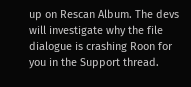up on Rescan Album. The devs will investigate why the file dialogue is crashing Roon for you in the Support thread.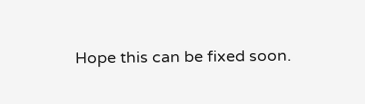Hope this can be fixed soon.